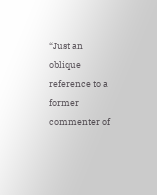“Just an oblique reference to a former commenter of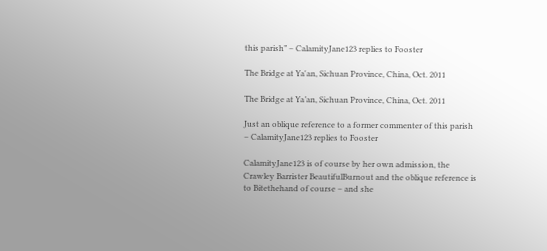this parish” – CalamityJane123 replies to Fooster

The Bridge at Ya'an, Sichuan Province, China, Oct. 2011

The Bridge at Ya’an, Sichuan Province, China, Oct. 2011

Just an oblique reference to a former commenter of this parish – CalamityJane123 replies to Fooster

CalamityJane123 is of course by her own admission, the Crawley Barrister BeautifulBurnout and the oblique reference is to Bitethehand of course – and she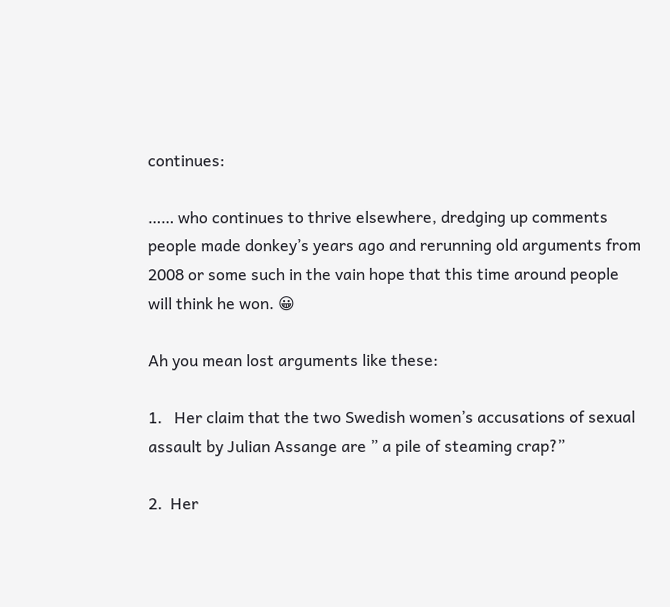continues:

…… who continues to thrive elsewhere, dredging up comments people made donkey’s years ago and rerunning old arguments from 2008 or some such in the vain hope that this time around people will think he won. 😀

Ah you mean lost arguments like these:

1.   Her claim that the two Swedish women’s accusations of sexual assault by Julian Assange are ” a pile of steaming crap?”

2.  Her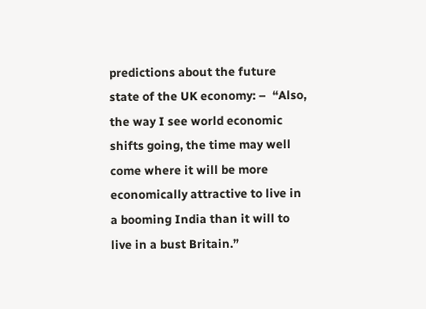predictions about the future state of the UK economy: –  “Also, the way I see world economic shifts going, the time may well come where it will be more economically attractive to live in a booming India than it will to live in a bust Britain.”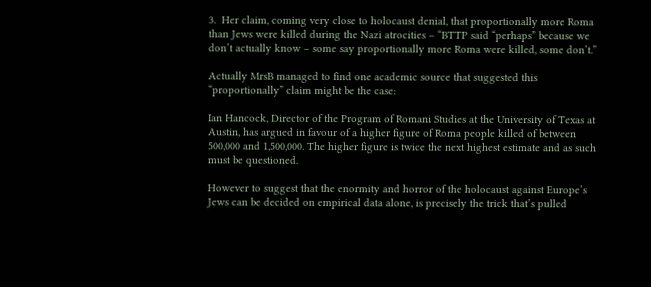3.  Her claim, coming very close to holocaust denial, that proportionally more Roma than Jews were killed during the Nazi atrocities – “BTTP said “perhaps” because we don’t actually know – some say proportionally more Roma were killed, some don’t.”

Actually MrsB managed to find one academic source that suggested this “proportionally” claim might be the case:

Ian Hancock, Director of the Program of Romani Studies at the University of Texas at Austin, has argued in favour of a higher figure of Roma people killed of between 500,000 and 1,500,000. The higher figure is twice the next highest estimate and as such must be questioned.

However to suggest that the enormity and horror of the holocaust against Europe’s Jews can be decided on empirical data alone, is precisely the trick that’s pulled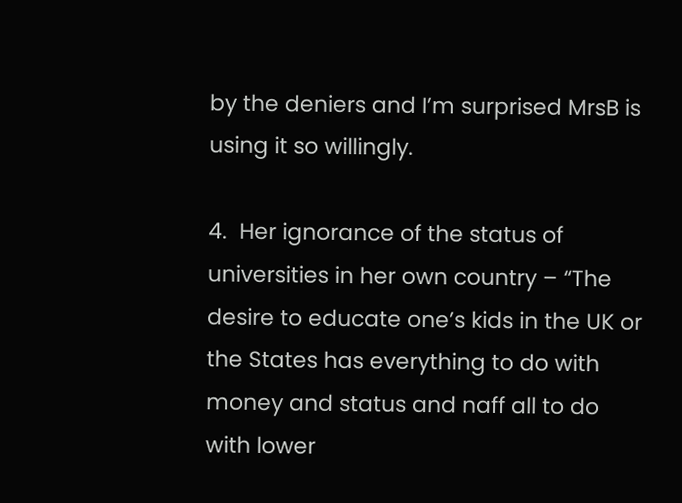by the deniers and I’m surprised MrsB is using it so willingly.

4.  Her ignorance of the status of universities in her own country – “The desire to educate one’s kids in the UK or the States has everything to do with money and status and naff all to do with lower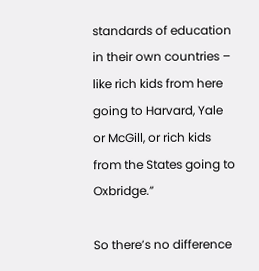standards of education in their own countries – like rich kids from here going to Harvard, Yale or McGill, or rich kids from the States going to Oxbridge.”

So there’s no difference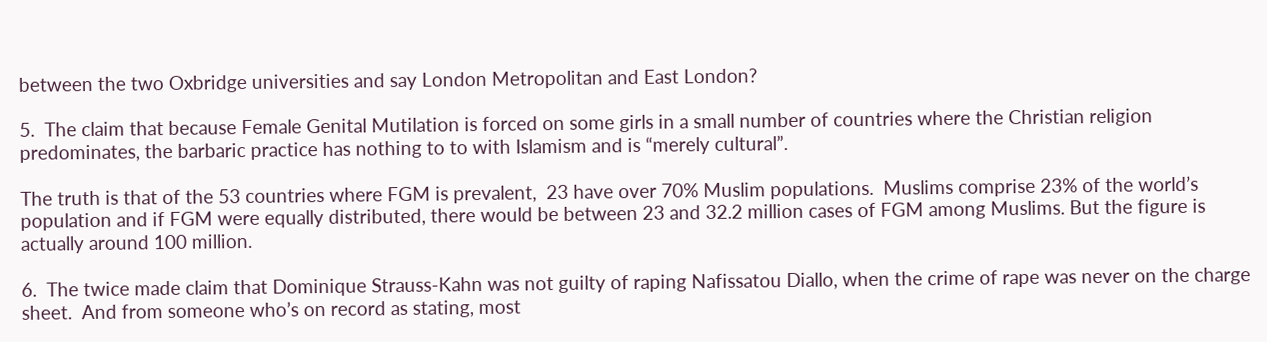between the two Oxbridge universities and say London Metropolitan and East London?

5.  The claim that because Female Genital Mutilation is forced on some girls in a small number of countries where the Christian religion predominates, the barbaric practice has nothing to to with Islamism and is “merely cultural”.

The truth is that of the 53 countries where FGM is prevalent,  23 have over 70% Muslim populations.  Muslims comprise 23% of the world’s population and if FGM were equally distributed, there would be between 23 and 32.2 million cases of FGM among Muslims. But the figure is actually around 100 million.

6.  The twice made claim that Dominique Strauss-Kahn was not guilty of raping Nafissatou Diallo, when the crime of rape was never on the charge sheet.  And from someone who’s on record as stating, most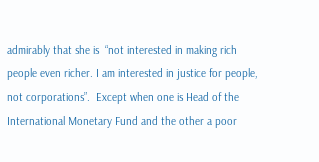admirably that she is  “not interested in making rich people even richer. I am interested in justice for people, not corporations”.  Except when one is Head of the International Monetary Fund and the other a poor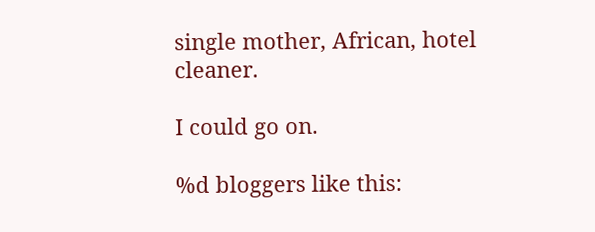single mother, African, hotel cleaner.

I could go on.

%d bloggers like this: